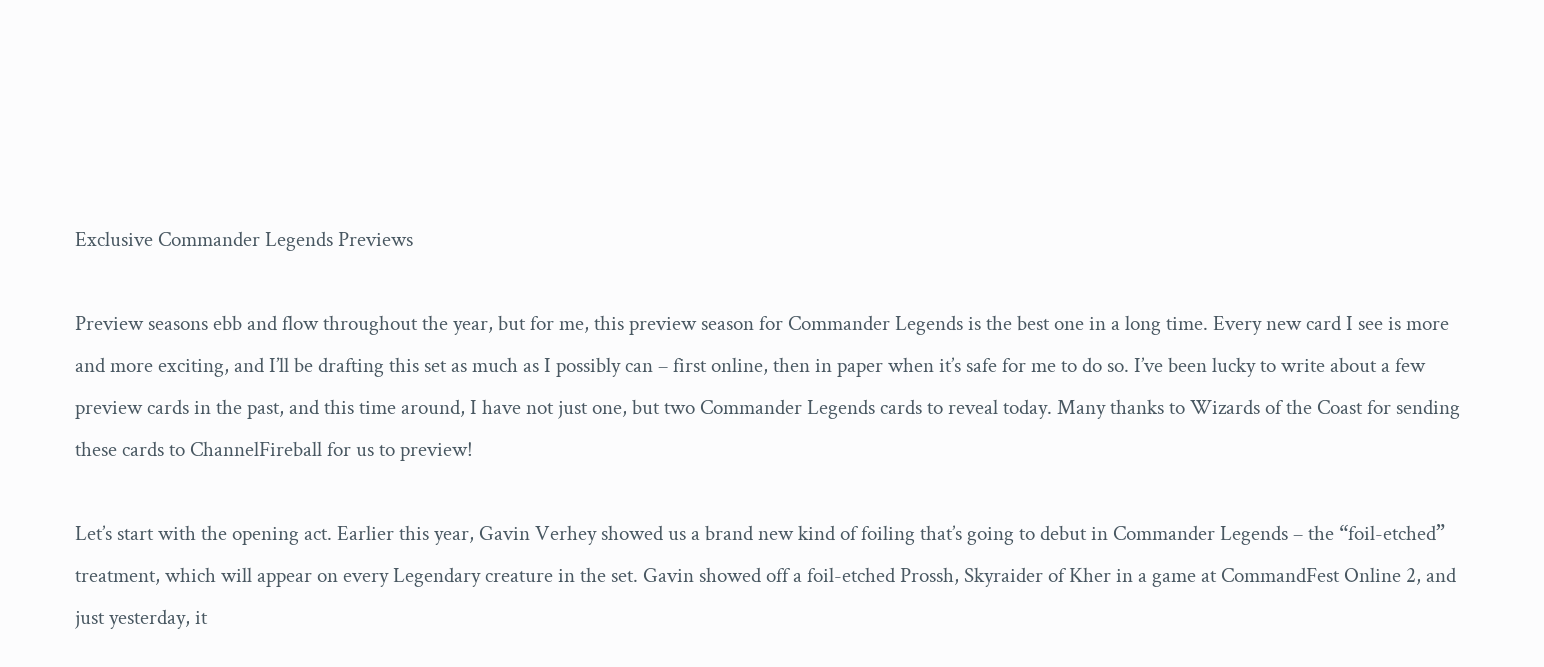Exclusive Commander Legends Previews

Preview seasons ebb and flow throughout the year, but for me, this preview season for Commander Legends is the best one in a long time. Every new card I see is more and more exciting, and I’ll be drafting this set as much as I possibly can – first online, then in paper when it’s safe for me to do so. I’ve been lucky to write about a few preview cards in the past, and this time around, I have not just one, but two Commander Legends cards to reveal today. Many thanks to Wizards of the Coast for sending these cards to ChannelFireball for us to preview!

Let’s start with the opening act. Earlier this year, Gavin Verhey showed us a brand new kind of foiling that’s going to debut in Commander Legends – the “foil-etched” treatment, which will appear on every Legendary creature in the set. Gavin showed off a foil-etched Prossh, Skyraider of Kher in a game at CommandFest Online 2, and just yesterday, it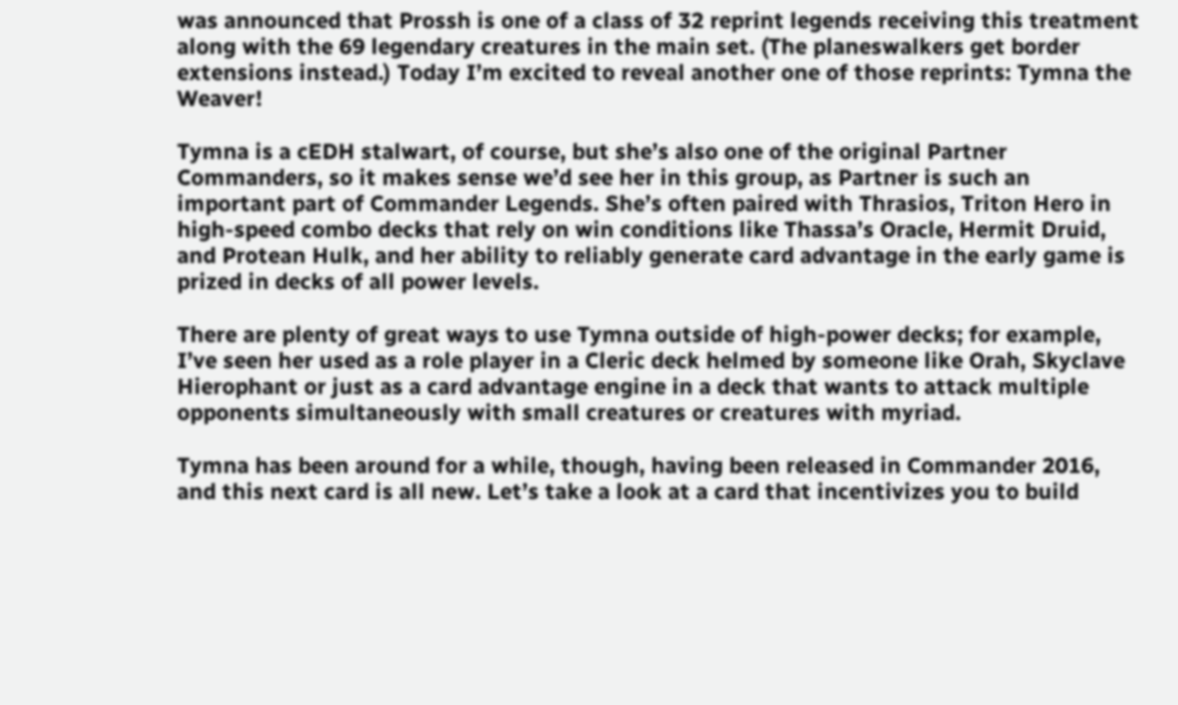was announced that Prossh is one of a class of 32 reprint legends receiving this treatment along with the 69 legendary creatures in the main set. (The planeswalkers get border extensions instead.) Today I’m excited to reveal another one of those reprints: Tymna the Weaver!

Tymna is a cEDH stalwart, of course, but she’s also one of the original Partner Commanders, so it makes sense we’d see her in this group, as Partner is such an important part of Commander Legends. She’s often paired with Thrasios, Triton Hero in high-speed combo decks that rely on win conditions like Thassa’s Oracle, Hermit Druid, and Protean Hulk, and her ability to reliably generate card advantage in the early game is prized in decks of all power levels.

There are plenty of great ways to use Tymna outside of high-power decks; for example, I’ve seen her used as a role player in a Cleric deck helmed by someone like Orah, Skyclave Hierophant or just as a card advantage engine in a deck that wants to attack multiple opponents simultaneously with small creatures or creatures with myriad.

Tymna has been around for a while, though, having been released in Commander 2016, and this next card is all new. Let’s take a look at a card that incentivizes you to build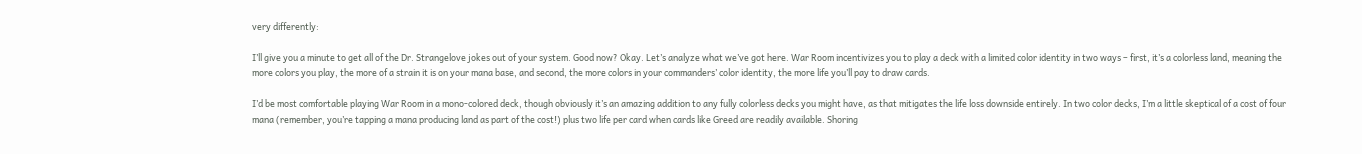very differently:

I’ll give you a minute to get all of the Dr. Strangelove jokes out of your system. Good now? Okay. Let’s analyze what we’ve got here. War Room incentivizes you to play a deck with a limited color identity in two ways – first, it’s a colorless land, meaning the more colors you play, the more of a strain it is on your mana base, and second, the more colors in your commanders’ color identity, the more life you’ll pay to draw cards.

I’d be most comfortable playing War Room in a mono-colored deck, though obviously it’s an amazing addition to any fully colorless decks you might have, as that mitigates the life loss downside entirely. In two color decks, I’m a little skeptical of a cost of four mana (remember, you’re tapping a mana producing land as part of the cost!) plus two life per card when cards like Greed are readily available. Shoring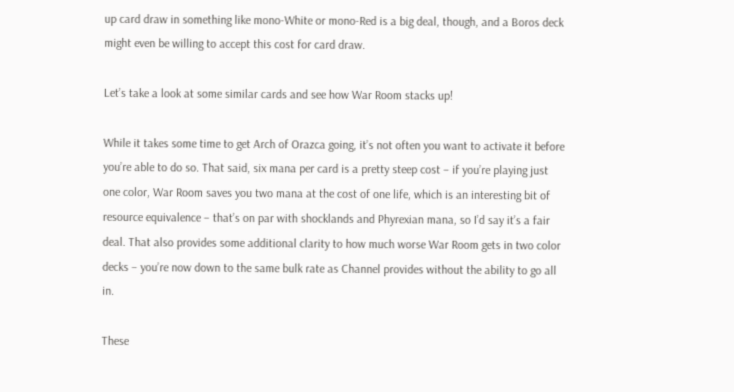up card draw in something like mono-White or mono-Red is a big deal, though, and a Boros deck might even be willing to accept this cost for card draw.

Let’s take a look at some similar cards and see how War Room stacks up!

While it takes some time to get Arch of Orazca going, it’s not often you want to activate it before you’re able to do so. That said, six mana per card is a pretty steep cost – if you’re playing just one color, War Room saves you two mana at the cost of one life, which is an interesting bit of resource equivalence – that’s on par with shocklands and Phyrexian mana, so I’d say it’s a fair deal. That also provides some additional clarity to how much worse War Room gets in two color decks – you’re now down to the same bulk rate as Channel provides without the ability to go all in.

These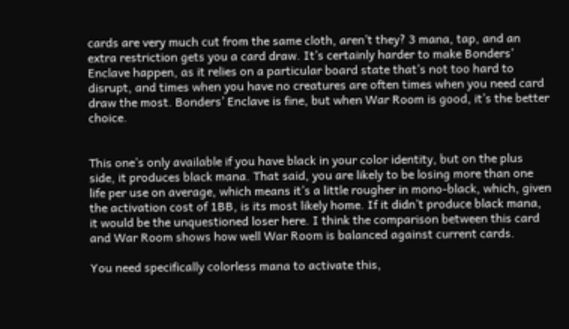cards are very much cut from the same cloth, aren’t they? 3 mana, tap, and an extra restriction gets you a card draw. It’s certainly harder to make Bonders’ Enclave happen, as it relies on a particular board state that’s not too hard to disrupt, and times when you have no creatures are often times when you need card draw the most. Bonders’ Enclave is fine, but when War Room is good, it’s the better choice.


This one’s only available if you have black in your color identity, but on the plus side, it produces black mana. That said, you are likely to be losing more than one life per use on average, which means it’s a little rougher in mono-black, which, given the activation cost of 1BB, is its most likely home. If it didn’t produce black mana, it would be the unquestioned loser here. I think the comparison between this card and War Room shows how well War Room is balanced against current cards.

You need specifically colorless mana to activate this,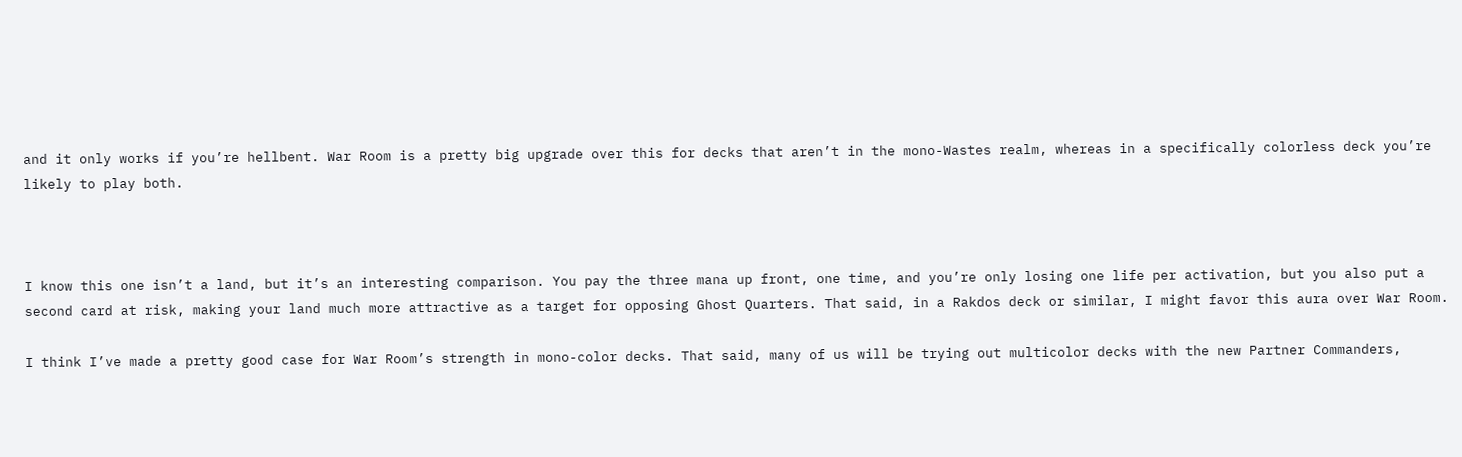and it only works if you’re hellbent. War Room is a pretty big upgrade over this for decks that aren’t in the mono-Wastes realm, whereas in a specifically colorless deck you’re likely to play both.



I know this one isn’t a land, but it’s an interesting comparison. You pay the three mana up front, one time, and you’re only losing one life per activation, but you also put a second card at risk, making your land much more attractive as a target for opposing Ghost Quarters. That said, in a Rakdos deck or similar, I might favor this aura over War Room.

I think I’ve made a pretty good case for War Room’s strength in mono-color decks. That said, many of us will be trying out multicolor decks with the new Partner Commanders,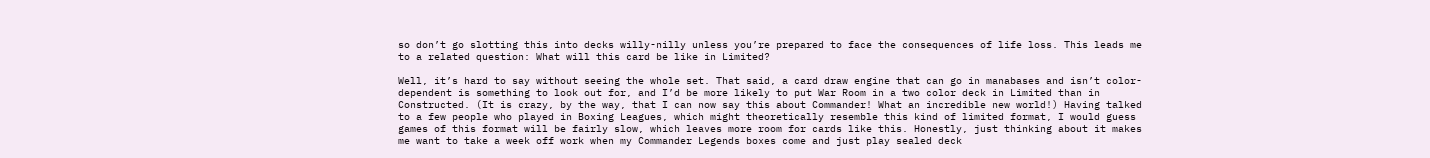so don’t go slotting this into decks willy-nilly unless you’re prepared to face the consequences of life loss. This leads me to a related question: What will this card be like in Limited?

Well, it’s hard to say without seeing the whole set. That said, a card draw engine that can go in manabases and isn’t color-dependent is something to look out for, and I’d be more likely to put War Room in a two color deck in Limited than in Constructed. (It is crazy, by the way, that I can now say this about Commander! What an incredible new world!) Having talked to a few people who played in Boxing Leagues, which might theoretically resemble this kind of limited format, I would guess games of this format will be fairly slow, which leaves more room for cards like this. Honestly, just thinking about it makes me want to take a week off work when my Commander Legends boxes come and just play sealed deck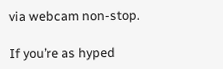via webcam non-stop.

If you’re as hyped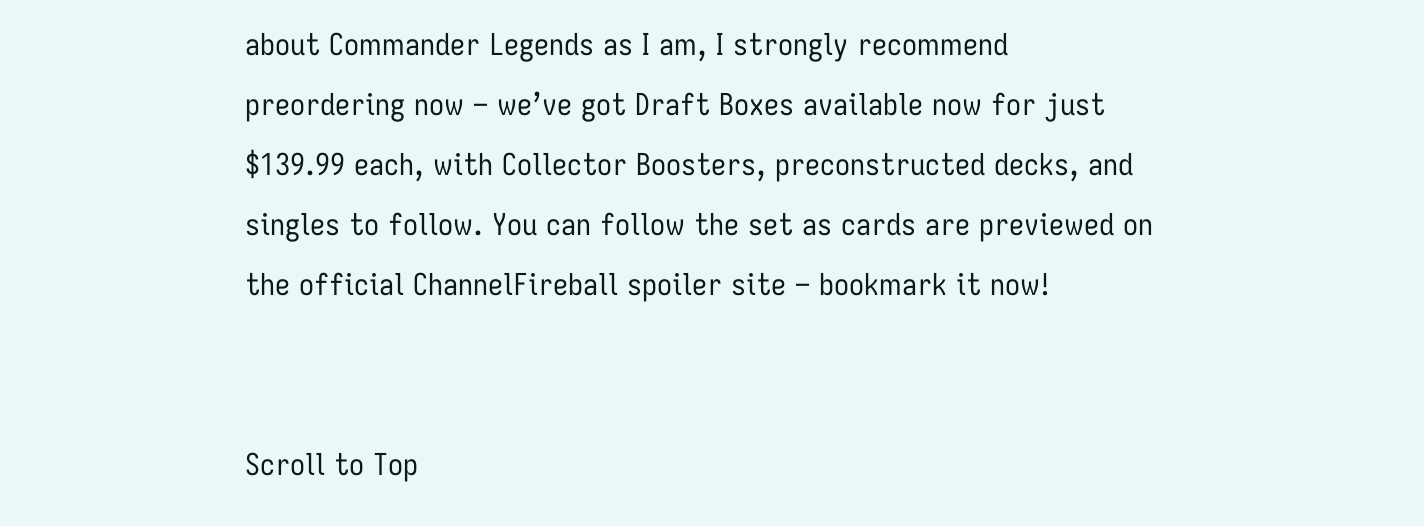about Commander Legends as I am, I strongly recommend preordering now – we’ve got Draft Boxes available now for just $139.99 each, with Collector Boosters, preconstructed decks, and singles to follow. You can follow the set as cards are previewed on the official ChannelFireball spoiler site – bookmark it now!


Scroll to Top